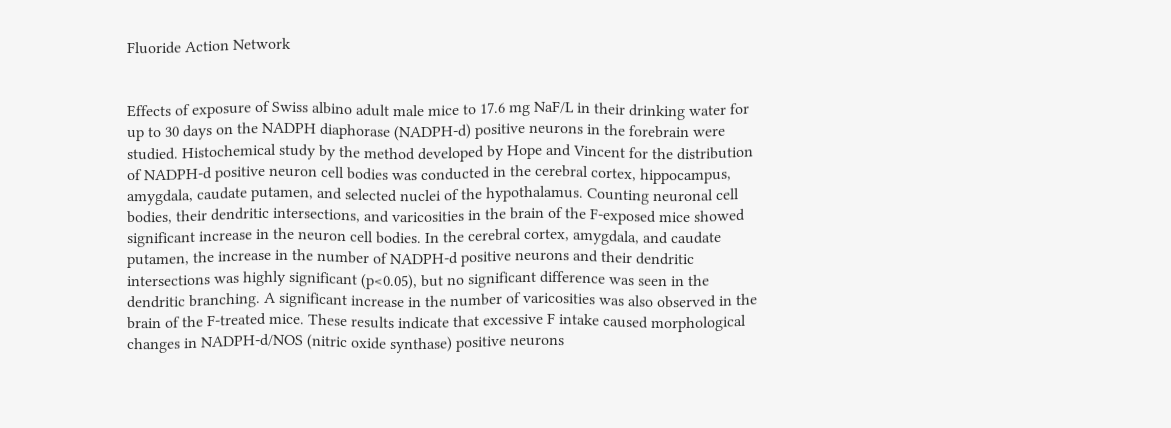Fluoride Action Network


Effects of exposure of Swiss albino adult male mice to 17.6 mg NaF/L in their drinking water for up to 30 days on the NADPH diaphorase (NADPH-d) positive neurons in the forebrain were studied. Histochemical study by the method developed by Hope and Vincent for the distribution of NADPH-d positive neuron cell bodies was conducted in the cerebral cortex, hippocampus, amygdala, caudate putamen, and selected nuclei of the hypothalamus. Counting neuronal cell bodies, their dendritic intersections, and varicosities in the brain of the F-exposed mice showed significant increase in the neuron cell bodies. In the cerebral cortex, amygdala, and caudate putamen, the increase in the number of NADPH-d positive neurons and their dendritic intersections was highly significant (p<0.05), but no significant difference was seen in the dendritic branching. A significant increase in the number of varicosities was also observed in the brain of the F-treated mice. These results indicate that excessive F intake caused morphological changes in NADPH-d/NOS (nitric oxide synthase) positive neurons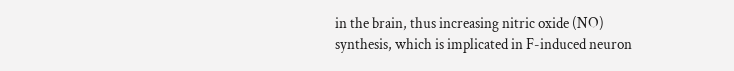in the brain, thus increasing nitric oxide (NO) synthesis, which is implicated in F-induced neuron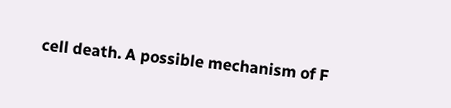cell death. A possible mechanism of F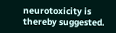neurotoxicity is thereby suggested.